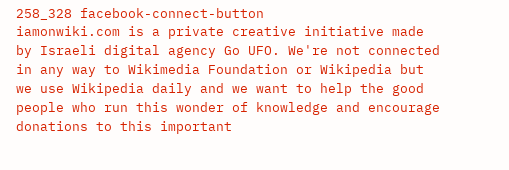258_328 facebook-connect-button
iamonwiki.com is a private creative initiative made by Israeli digital agency Go UFO. We're not connected in any way to Wikimedia Foundation or Wikipedia but we use Wikipedia daily and we want to help the good people who run this wonder of knowledge and encourage donations to this important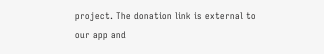project. The donation link is external to our app and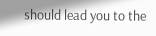should lead you to the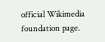official Wikimedia foundation page.